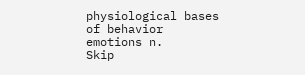physiological bases of behavior emotions n.
Skip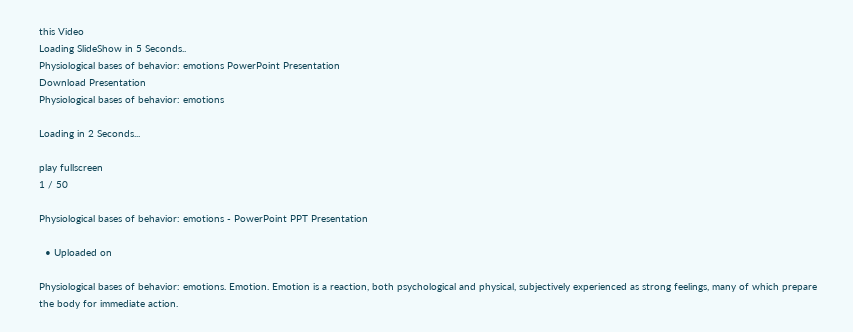this Video
Loading SlideShow in 5 Seconds..
Physiological bases of behavior: emotions PowerPoint Presentation
Download Presentation
Physiological bases of behavior: emotions

Loading in 2 Seconds...

play fullscreen
1 / 50

Physiological bases of behavior: emotions - PowerPoint PPT Presentation

  • Uploaded on

Physiological bases of behavior: emotions. Emotion. Emotion is a reaction, both psychological and physical, subjectively experienced as strong feelings, many of which prepare the body for immediate action.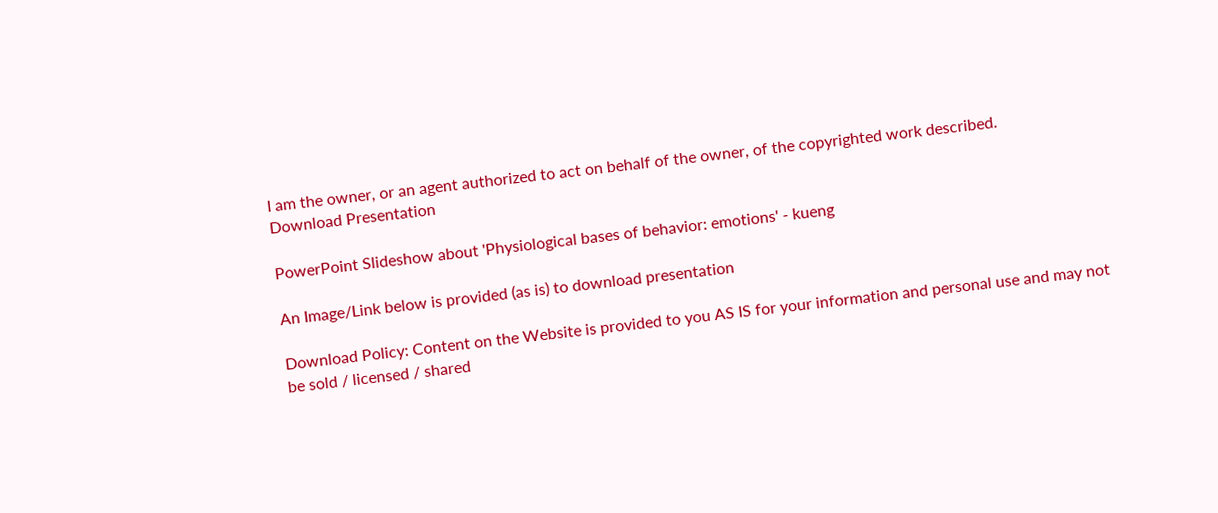I am the owner, or an agent authorized to act on behalf of the owner, of the copyrighted work described.
Download Presentation

PowerPoint Slideshow about 'Physiological bases of behavior: emotions' - kueng

An Image/Link below is provided (as is) to download presentation

Download Policy: Content on the Website is provided to you AS IS for your information and personal use and may not be sold / licensed / shared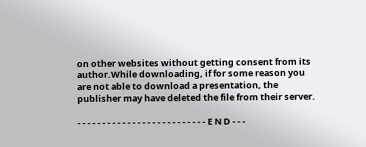on other websites without getting consent from its author.While downloading, if for some reason you are not able to download a presentation, the publisher may have deleted the file from their server.

- - - - - - - - - - - - - - - - - - - - - - - - - - E N D - - -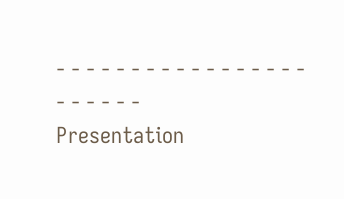- - - - - - - - - - - - - - - - - - - - - - -
Presentation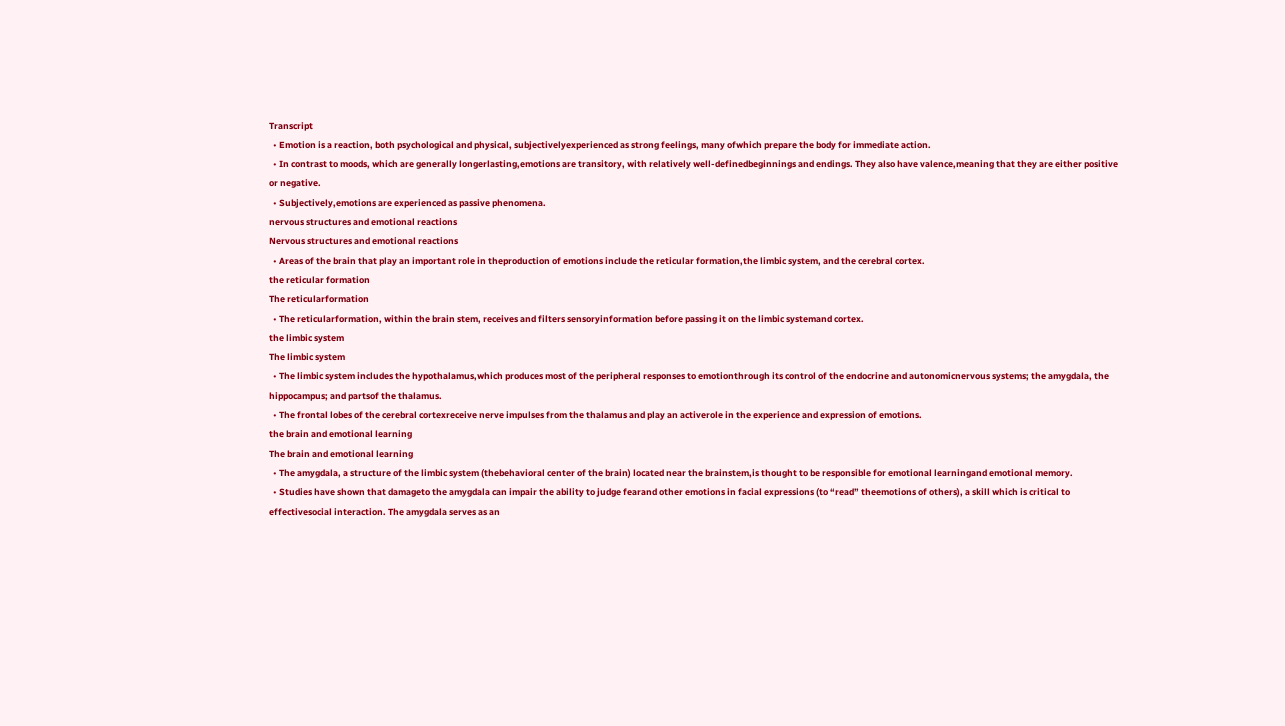Transcript
  • Emotion is a reaction, both psychological and physical, subjectivelyexperienced as strong feelings, many ofwhich prepare the body for immediate action.
  • In contrast to moods, which are generally longerlasting,emotions are transitory, with relatively well-definedbeginnings and endings. They also have valence,meaning that they are either positive or negative.
  • Subjectively,emotions are experienced as passive phenomena.
nervous structures and emotional reactions
Nervous structures and emotional reactions
  • Areas of the brain that play an important role in theproduction of emotions include the reticular formation,the limbic system, and the cerebral cortex.
the reticular formation
The reticularformation
  • The reticularformation, within the brain stem, receives and filters sensoryinformation before passing it on the limbic systemand cortex.
the limbic system
The limbic system
  • The limbic system includes the hypothalamus,which produces most of the peripheral responses to emotionthrough its control of the endocrine and autonomicnervous systems; the amygdala, the hippocampus; and partsof the thalamus.
  • The frontal lobes of the cerebral cortexreceive nerve impulses from the thalamus and play an activerole in the experience and expression of emotions.
the brain and emotional learning
The brain and emotional learning
  • The amygdala, a structure of the limbic system (thebehavioral center of the brain) located near the brainstem,is thought to be responsible for emotional learningand emotional memory.
  • Studies have shown that damageto the amygdala can impair the ability to judge fearand other emotions in facial expressions (to “read” theemotions of others), a skill which is critical to effectivesocial interaction. The amygdala serves as an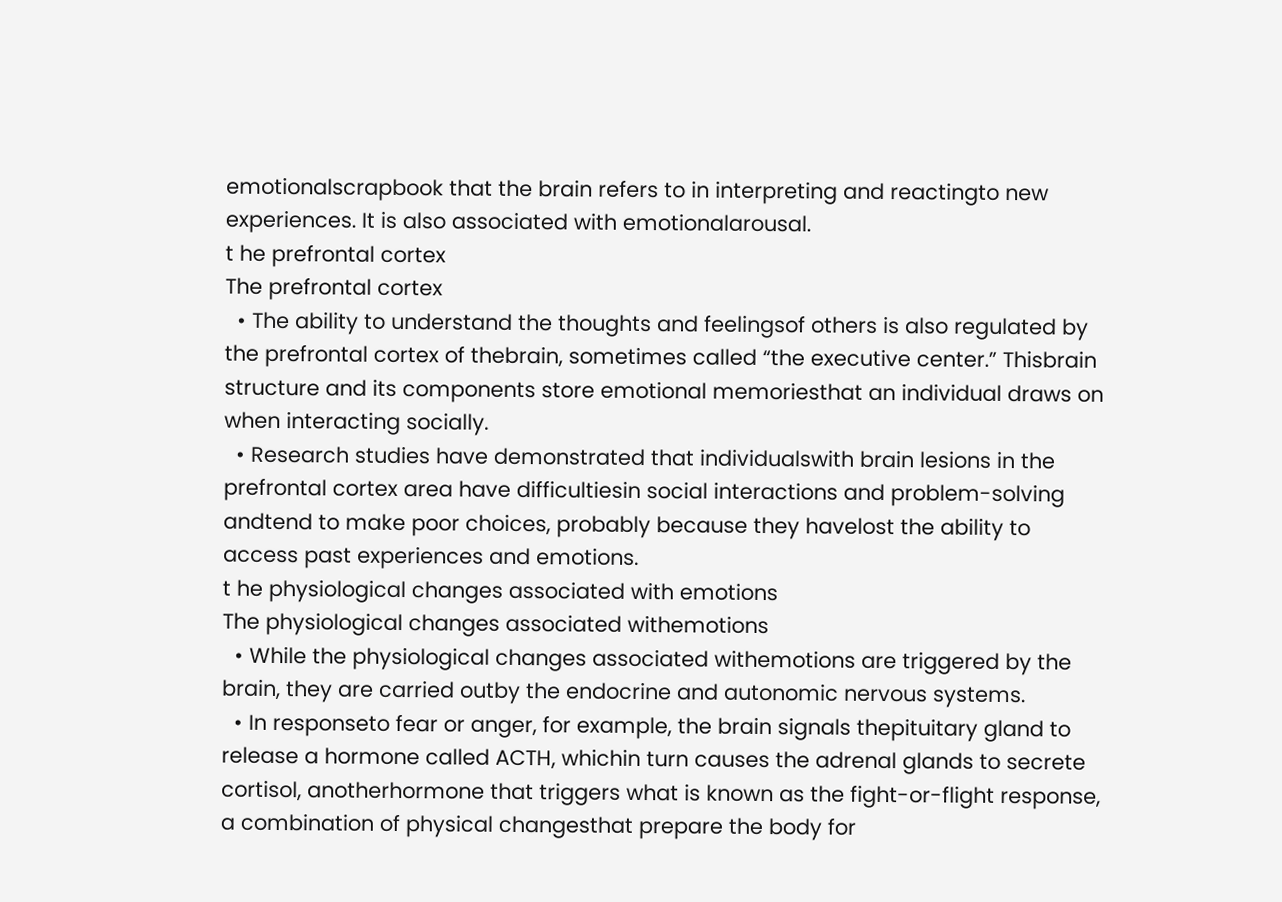emotionalscrapbook that the brain refers to in interpreting and reactingto new experiences. It is also associated with emotionalarousal.
t he prefrontal cortex
The prefrontal cortex
  • The ability to understand the thoughts and feelingsof others is also regulated by the prefrontal cortex of thebrain, sometimes called “the executive center.” Thisbrain structure and its components store emotional memoriesthat an individual draws on when interacting socially.
  • Research studies have demonstrated that individualswith brain lesions in the prefrontal cortex area have difficultiesin social interactions and problem-solving andtend to make poor choices, probably because they havelost the ability to access past experiences and emotions.
t he physiological changes associated with emotions
The physiological changes associated withemotions
  • While the physiological changes associated withemotions are triggered by the brain, they are carried outby the endocrine and autonomic nervous systems.
  • In responseto fear or anger, for example, the brain signals thepituitary gland to release a hormone called ACTH, whichin turn causes the adrenal glands to secrete cortisol, anotherhormone that triggers what is known as the fight-or-flight response, a combination of physical changesthat prepare the body for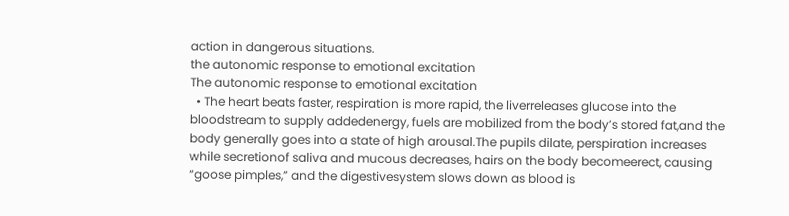action in dangerous situations.
the autonomic response to emotional excitation
The autonomic response to emotional excitation
  • The heart beats faster, respiration is more rapid, the liverreleases glucose into the bloodstream to supply addedenergy, fuels are mobilized from the body’s stored fat,and the body generally goes into a state of high arousal.The pupils dilate, perspiration increases while secretionof saliva and mucous decreases, hairs on the body becomeerect, causing “goose pimples,” and the digestivesystem slows down as blood is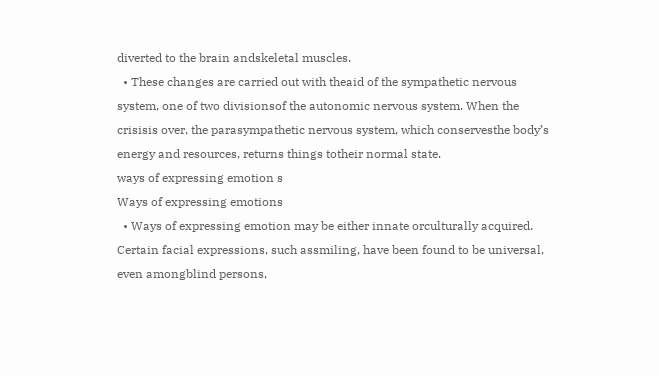diverted to the brain andskeletal muscles.
  • These changes are carried out with theaid of the sympathetic nervous system, one of two divisionsof the autonomic nervous system. When the crisisis over, the parasympathetic nervous system, which conservesthe body’s energy and resources, returns things totheir normal state.
ways of expressing emotion s
Ways of expressing emotions
  • Ways of expressing emotion may be either innate orculturally acquired. Certain facial expressions, such assmiling, have been found to be universal, even amongblind persons,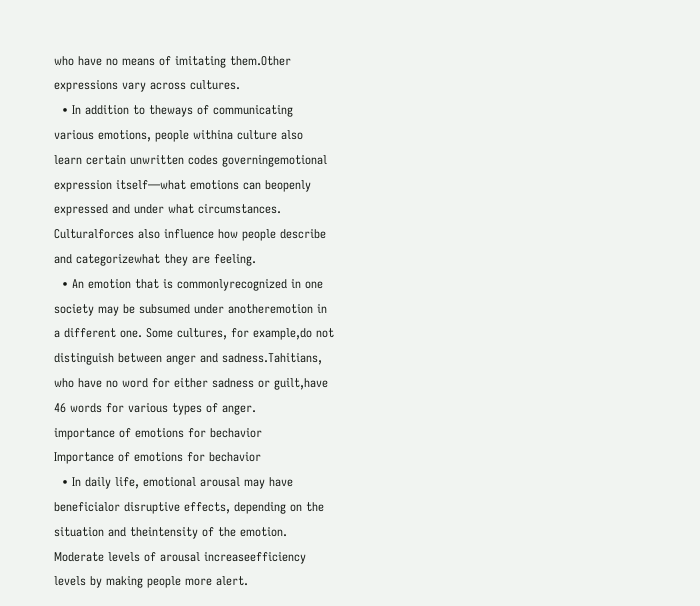who have no means of imitating them.Other expressions vary across cultures.
  • In addition to theways of communicating various emotions, people withina culture also learn certain unwritten codes governingemotional expression itself—what emotions can beopenly expressed and under what circumstances. Culturalforces also influence how people describe and categorizewhat they are feeling.
  • An emotion that is commonlyrecognized in one society may be subsumed under anotheremotion in a different one. Some cultures, for example,do not distinguish between anger and sadness.Tahitians, who have no word for either sadness or guilt,have 46 words for various types of anger.
importance of emotions for bechavior
Importance of emotions for bechavior
  • In daily life, emotional arousal may have beneficialor disruptive effects, depending on the situation and theintensity of the emotion. Moderate levels of arousal increaseefficiency levels by making people more alert.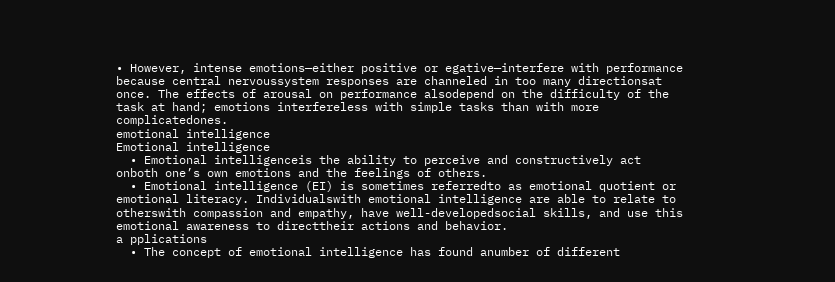• However, intense emotions—either positive or egative—interfere with performance because central nervoussystem responses are channeled in too many directionsat once. The effects of arousal on performance alsodepend on the difficulty of the task at hand; emotions interfereless with simple tasks than with more complicatedones.
emotional intelligence
Emotional intelligence
  • Emotional intelligenceis the ability to perceive and constructively act onboth one’s own emotions and the feelings of others.
  • Emotional intelligence (EI) is sometimes referredto as emotional quotient or emotional literacy. Individualswith emotional intelligence are able to relate to otherswith compassion and empathy, have well-developedsocial skills, and use this emotional awareness to directtheir actions and behavior.
a pplications
  • The concept of emotional intelligence has found anumber of different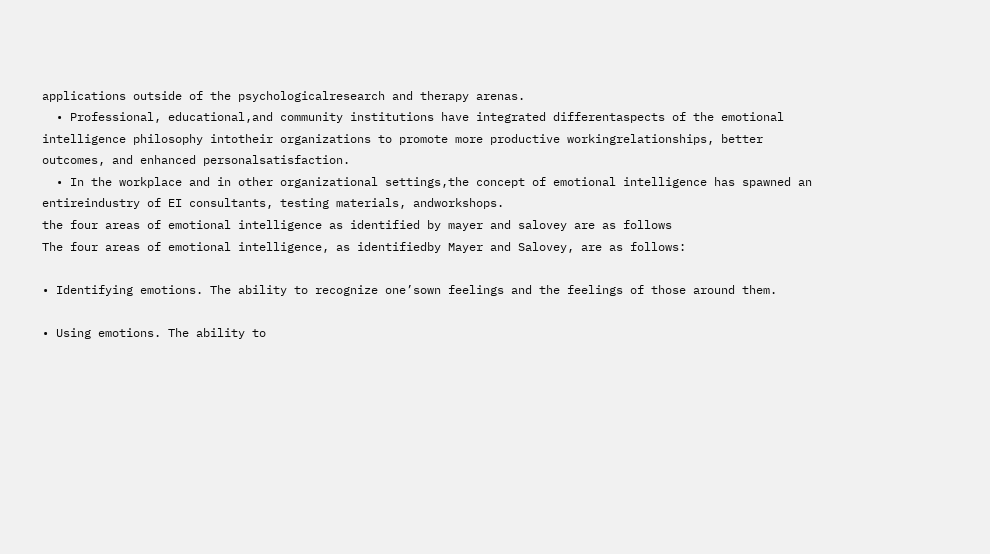applications outside of the psychologicalresearch and therapy arenas.
  • Professional, educational,and community institutions have integrated differentaspects of the emotional intelligence philosophy intotheir organizations to promote more productive workingrelationships, better outcomes, and enhanced personalsatisfaction.
  • In the workplace and in other organizational settings,the concept of emotional intelligence has spawned an entireindustry of EI consultants, testing materials, andworkshops.
the four areas of emotional intelligence as identified by mayer and salovey are as follows
The four areas of emotional intelligence, as identifiedby Mayer and Salovey, are as follows:

• Identifying emotions. The ability to recognize one’sown feelings and the feelings of those around them.

• Using emotions. The ability to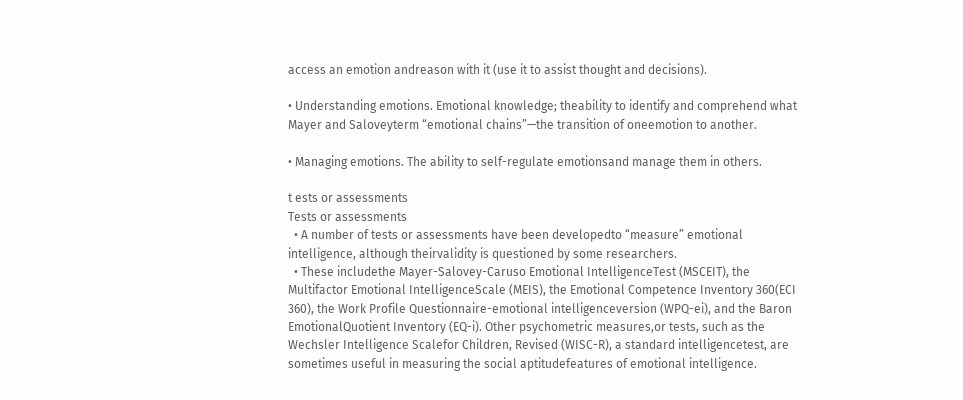access an emotion andreason with it (use it to assist thought and decisions).

• Understanding emotions. Emotional knowledge; theability to identify and comprehend what Mayer and Saloveyterm “emotional chains”—the transition of oneemotion to another.

• Managing emotions. The ability to self-regulate emotionsand manage them in others.

t ests or assessments
Tests or assessments
  • A number of tests or assessments have been developedto “measure” emotional intelligence, although theirvalidity is questioned by some researchers.
  • These includethe Mayer-Salovey-Caruso Emotional IntelligenceTest (MSCEIT), the Multifactor Emotional IntelligenceScale (MEIS), the Emotional Competence Inventory 360(ECI 360), the Work Profile Questionnaire-emotional intelligenceversion (WPQ-ei), and the Baron EmotionalQuotient Inventory (EQ-i). Other psychometric measures,or tests, such as the Wechsler Intelligence Scalefor Children, Revised (WISC-R), a standard intelligencetest, are sometimes useful in measuring the social aptitudefeatures of emotional intelligence.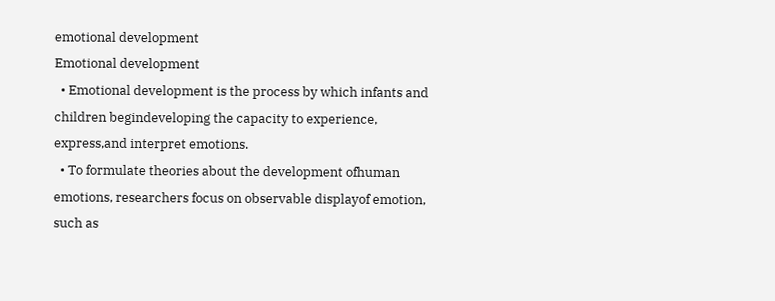emotional development
Emotional development
  • Emotional development is the process by which infants and children begindeveloping the capacity to experience, express,and interpret emotions.
  • To formulate theories about the development ofhuman emotions, researchers focus on observable displayof emotion, such as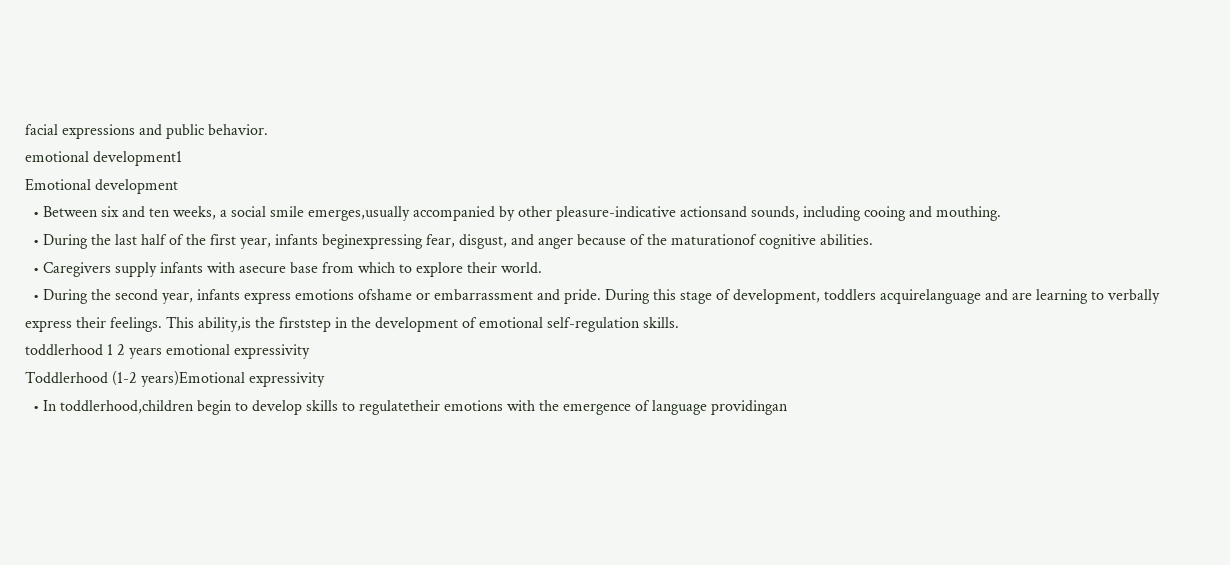facial expressions and public behavior.
emotional development1
Emotional development
  • Between six and ten weeks, a social smile emerges,usually accompanied by other pleasure-indicative actionsand sounds, including cooing and mouthing.
  • During the last half of the first year, infants beginexpressing fear, disgust, and anger because of the maturationof cognitive abilities.
  • Caregivers supply infants with asecure base from which to explore their world.
  • During the second year, infants express emotions ofshame or embarrassment and pride. During this stage of development, toddlers acquirelanguage and are learning to verbally express their feelings. This ability,is the firststep in the development of emotional self-regulation skills.
toddlerhood 1 2 years emotional expressivity
Toddlerhood (1-2 years)Emotional expressivity
  • In toddlerhood,children begin to develop skills to regulatetheir emotions with the emergence of language providingan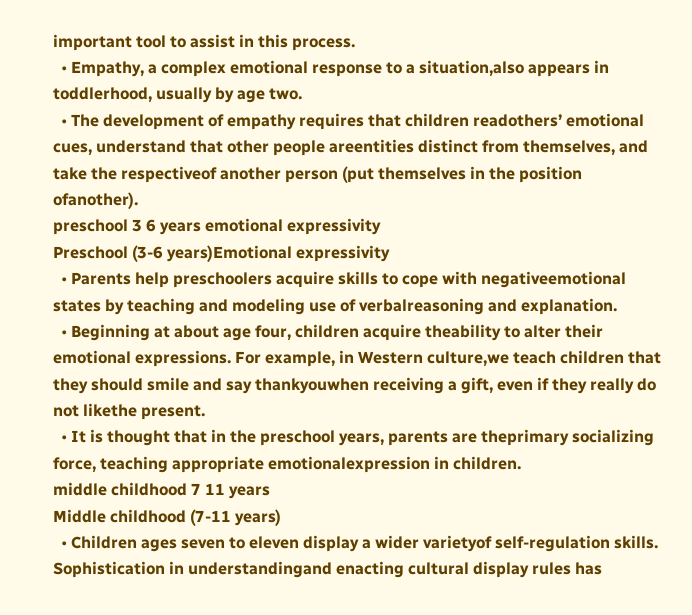important tool to assist in this process.
  • Empathy, a complex emotional response to a situation,also appears in toddlerhood, usually by age two.
  • The development of empathy requires that children readothers’ emotional cues, understand that other people areentities distinct from themselves, and take the respectiveof another person (put themselves in the position ofanother).
preschool 3 6 years emotional expressivity
Preschool (3-6 years)Emotional expressivity
  • Parents help preschoolers acquire skills to cope with negativeemotional states by teaching and modeling use of verbalreasoning and explanation.
  • Beginning at about age four, children acquire theability to alter their emotional expressions. For example, in Western culture,we teach children that they should smile and say thankyouwhen receiving a gift, even if they really do not likethe present.
  • It is thought that in the preschool years, parents are theprimary socializing force, teaching appropriate emotionalexpression in children.
middle childhood 7 11 years
Middle childhood (7-11 years)
  • Children ages seven to eleven display a wider varietyof self-regulation skills. Sophistication in understandingand enacting cultural display rules has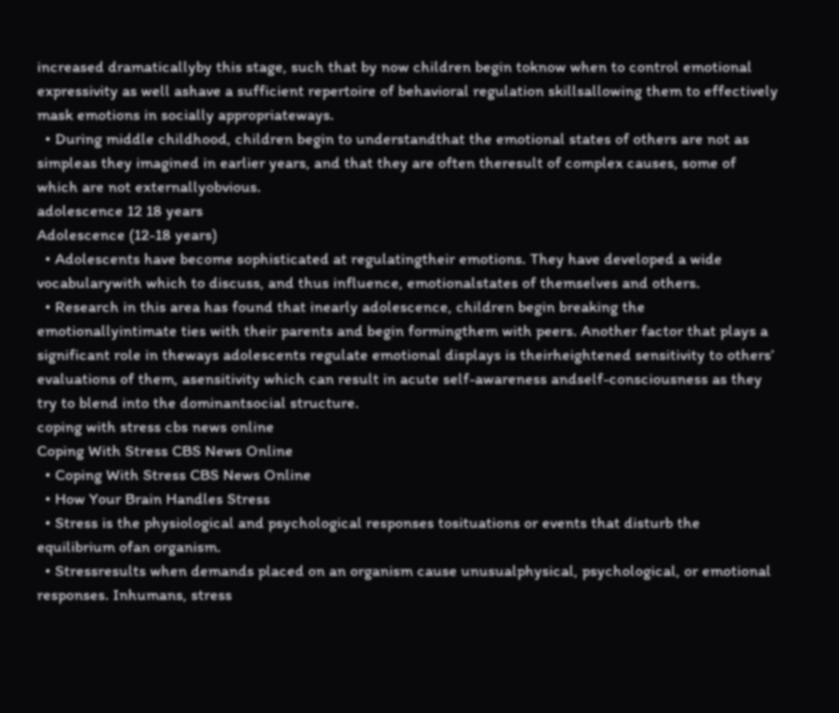increased dramaticallyby this stage, such that by now children begin toknow when to control emotional expressivity as well ashave a sufficient repertoire of behavioral regulation skillsallowing them to effectively mask emotions in socially appropriateways.
  • During middle childhood, children begin to understandthat the emotional states of others are not as simpleas they imagined in earlier years, and that they are often theresult of complex causes, some of which are not externallyobvious.
adolescence 12 18 years
Adolescence (12-18 years)
  • Adolescents have become sophisticated at regulatingtheir emotions. They have developed a wide vocabularywith which to discuss, and thus influence, emotionalstates of themselves and others.
  • Research in this area has found that inearly adolescence, children begin breaking the emotionallyintimate ties with their parents and begin formingthem with peers. Another factor that plays a significant role in theways adolescents regulate emotional displays is theirheightened sensitivity to others’ evaluations of them, asensitivity which can result in acute self-awareness andself-consciousness as they try to blend into the dominantsocial structure.
coping with stress cbs news online
Coping With Stress CBS News Online
  • Coping With Stress CBS News Online
  • How Your Brain Handles Stress
  • Stress is the physiological and psychological responses tosituations or events that disturb the equilibrium ofan organism.
  • Stressresults when demands placed on an organism cause unusualphysical, psychological, or emotional responses. Inhumans, stress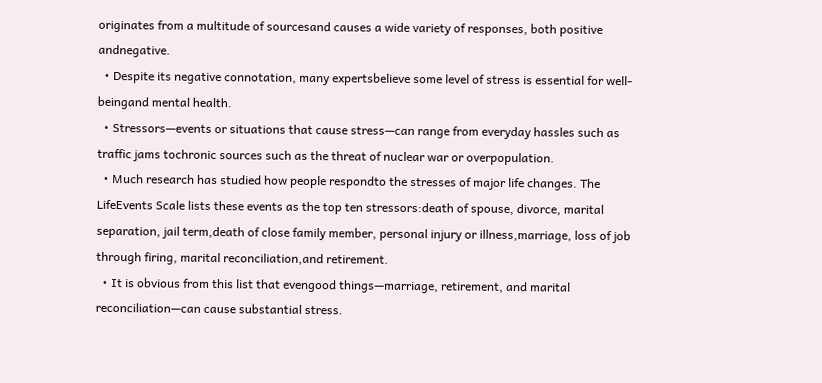originates from a multitude of sourcesand causes a wide variety of responses, both positive andnegative.
  • Despite its negative connotation, many expertsbelieve some level of stress is essential for well-beingand mental health.
  • Stressors—events or situations that cause stress—can range from everyday hassles such as traffic jams tochronic sources such as the threat of nuclear war or overpopulation.
  • Much research has studied how people respondto the stresses of major life changes. The LifeEvents Scale lists these events as the top ten stressors:death of spouse, divorce, marital separation, jail term,death of close family member, personal injury or illness,marriage, loss of job through firing, marital reconciliation,and retirement.
  • It is obvious from this list that evengood things—marriage, retirement, and marital reconciliation—can cause substantial stress.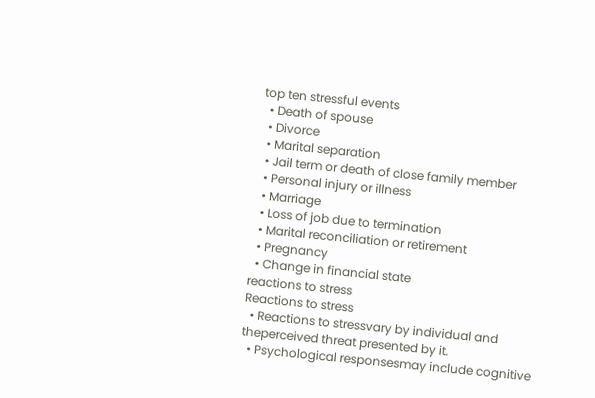top ten stressful events
  • Death of spouse
  • Divorce
  • Marital separation
  • Jail term or death of close family member
  • Personal injury or illness
  • Marriage
  • Loss of job due to termination
  • Marital reconciliation or retirement
  • Pregnancy
  • Change in financial state
reactions to stress
Reactions to stress
  • Reactions to stressvary by individual and theperceived threat presented by it.
  • Psychological responsesmay include cognitive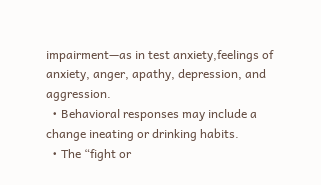impairment—as in test anxiety,feelings of anxiety, anger, apathy, depression, and aggression.
  • Behavioral responses may include a change ineating or drinking habits.
  • The “fight or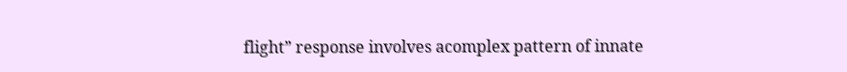flight” response involves acomplex pattern of innate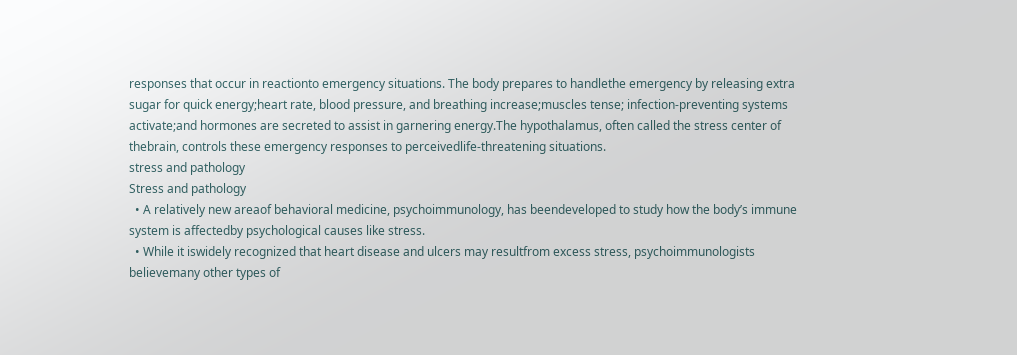responses that occur in reactionto emergency situations. The body prepares to handlethe emergency by releasing extra sugar for quick energy;heart rate, blood pressure, and breathing increase;muscles tense; infection-preventing systems activate;and hormones are secreted to assist in garnering energy.The hypothalamus, often called the stress center of thebrain, controls these emergency responses to perceivedlife-threatening situations.
stress and pathology
Stress and pathology
  • A relatively new areaof behavioral medicine, psychoimmunology, has beendeveloped to study how the body’s immune system is affectedby psychological causes like stress.
  • While it iswidely recognized that heart disease and ulcers may resultfrom excess stress, psychoimmunologists believemany other types of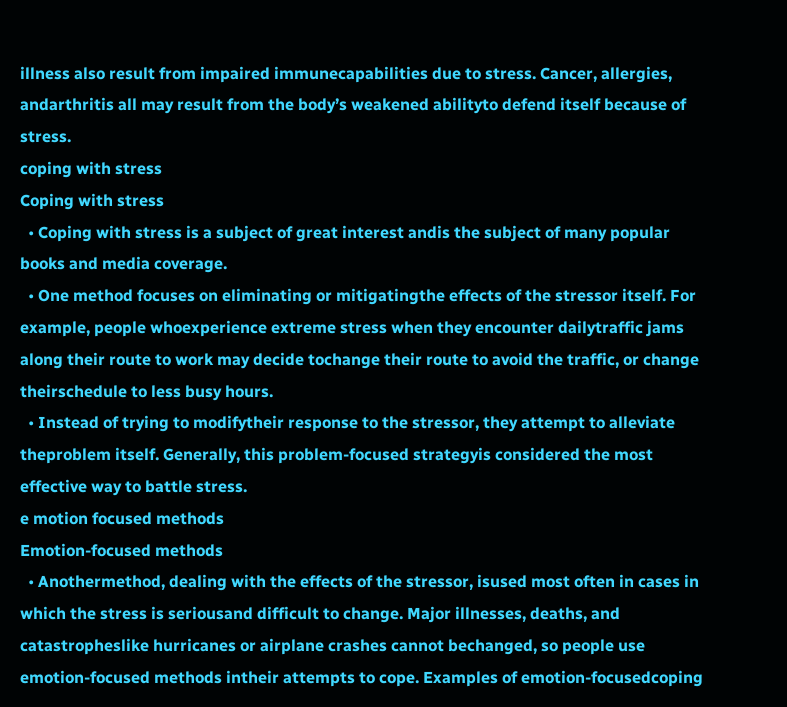illness also result from impaired immunecapabilities due to stress. Cancer, allergies, andarthritis all may result from the body’s weakened abilityto defend itself because of stress.
coping with stress
Coping with stress
  • Coping with stress is a subject of great interest andis the subject of many popular books and media coverage.
  • One method focuses on eliminating or mitigatingthe effects of the stressor itself. For example, people whoexperience extreme stress when they encounter dailytraffic jams along their route to work may decide tochange their route to avoid the traffic, or change theirschedule to less busy hours.
  • Instead of trying to modifytheir response to the stressor, they attempt to alleviate theproblem itself. Generally, this problem-focused strategyis considered the most effective way to battle stress.
e motion focused methods
Emotion-focused methods
  • Anothermethod, dealing with the effects of the stressor, isused most often in cases in which the stress is seriousand difficult to change. Major illnesses, deaths, and catastropheslike hurricanes or airplane crashes cannot bechanged, so people use emotion-focused methods intheir attempts to cope. Examples of emotion-focusedcoping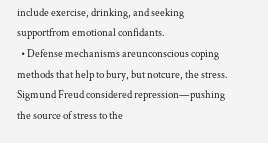include exercise, drinking, and seeking supportfrom emotional confidants.
  • Defense mechanisms areunconscious coping methods that help to bury, but notcure, the stress. Sigmund Freud considered repression—pushing the source of stress to the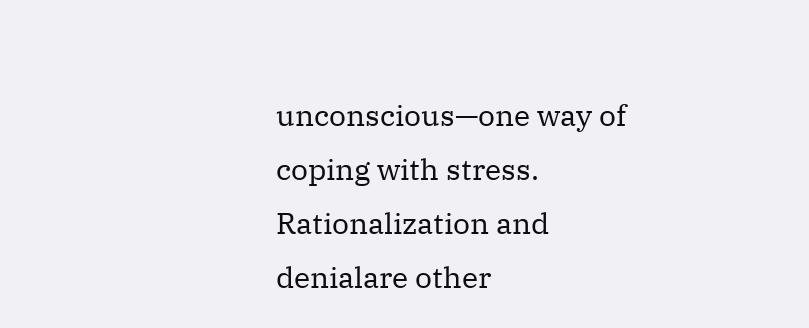unconscious—one way of coping with stress. Rationalization and denialare other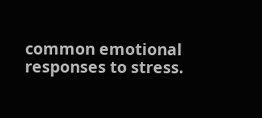common emotional responses to stress.